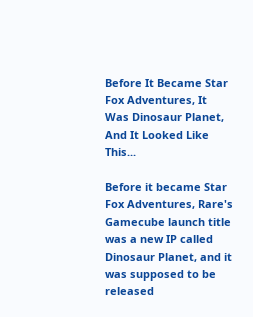Before It Became Star Fox Adventures, It Was Dinosaur Planet, And It Looked Like This...

Before it became Star Fox Adventures, Rare's Gamecube launch title was a new IP called Dinosaur Planet, and it was supposed to be released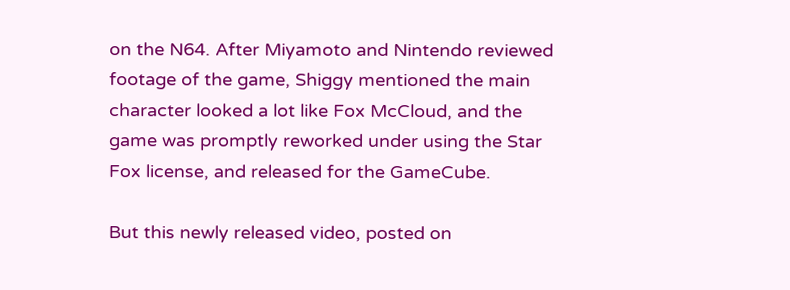on the N64. After Miyamoto and Nintendo reviewed footage of the game, Shiggy mentioned the main character looked a lot like Fox McCloud, and the game was promptly reworked under using the Star Fox license, and released for the GameCube.

But this newly released video, posted on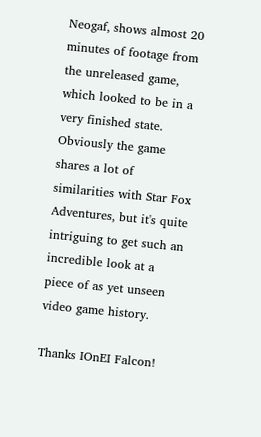Neogaf, shows almost 20 minutes of footage from the unreleased game, which looked to be in a very finished state. Obviously the game shares a lot of similarities with Star Fox Adventures, but it's quite intriguing to get such an incredible look at a piece of as yet unseen video game history.

Thanks IOnEI Falcon!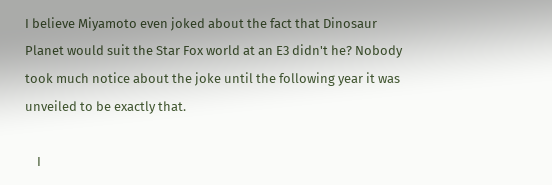I believe Miyamoto even joked about the fact that Dinosaur Planet would suit the Star Fox world at an E3 didn't he? Nobody took much notice about the joke until the following year it was unveiled to be exactly that.

    I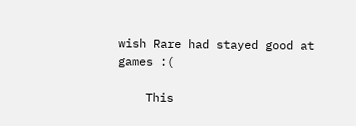wish Rare had stayed good at games :(

    This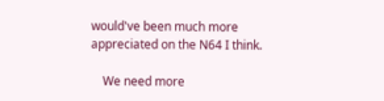would've been much more appreciated on the N64 I think.

    We need more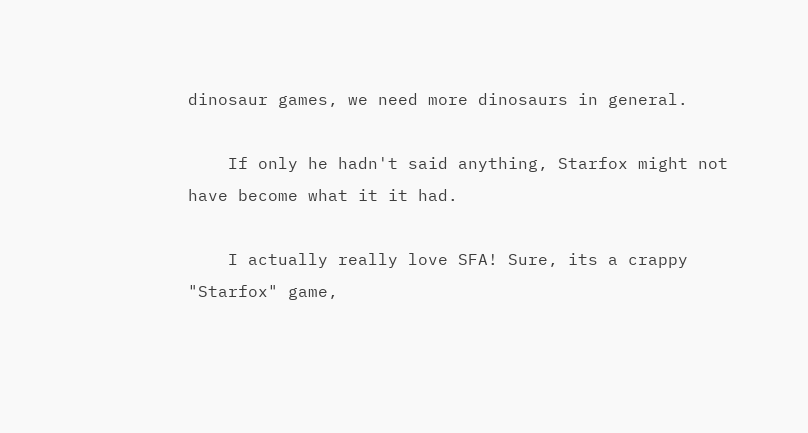dinosaur games, we need more dinosaurs in general.

    If only he hadn't said anything, Starfox might not have become what it it had.

    I actually really love SFA! Sure, its a crappy "Starfox" game,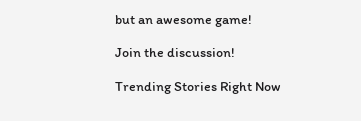but an awesome game!

Join the discussion!

Trending Stories Right Now